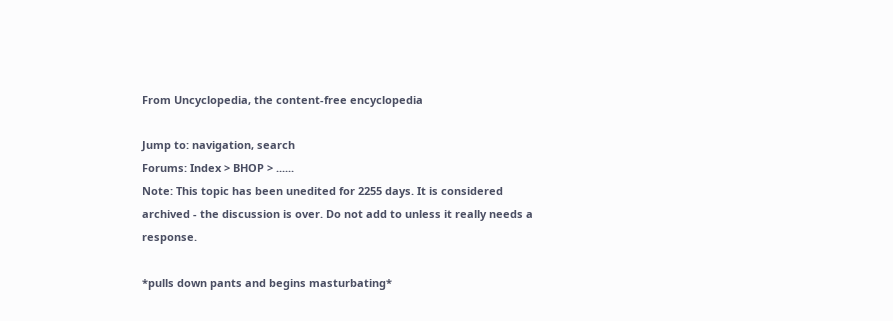From Uncyclopedia, the content-free encyclopedia

Jump to: navigation, search
Forums: Index > BHOP > ......
Note: This topic has been unedited for 2255 days. It is considered archived - the discussion is over. Do not add to unless it really needs a response.

*pulls down pants and begins masturbating*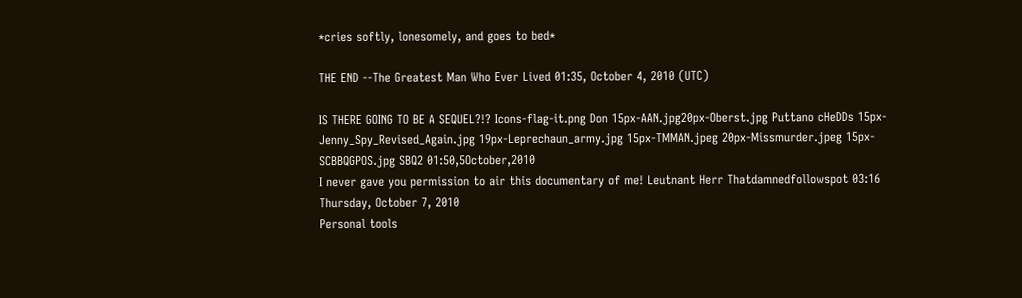*cries softly, lonesomely, and goes to bed*

THE END --The Greatest Man Who Ever Lived 01:35, October 4, 2010 (UTC)

IS THERE GOING TO BE A SEQUEL?!? Icons-flag-it.png Don 15px-AAN.jpg20px-Oberst.jpg Puttano cHeDDs 15px-Jenny_Spy_Revised_Again.jpg 19px-Leprechaun_army.jpg 15px-TMMAN.jpeg 20px-Missmurder.jpeg 15px-SCBBQGPOS.jpg SBQ2 01:50,5October,2010
I never gave you permission to air this documentary of me! Leutnant Herr Thatdamnedfollowspot 03:16 Thursday, October 7, 2010
Personal tools